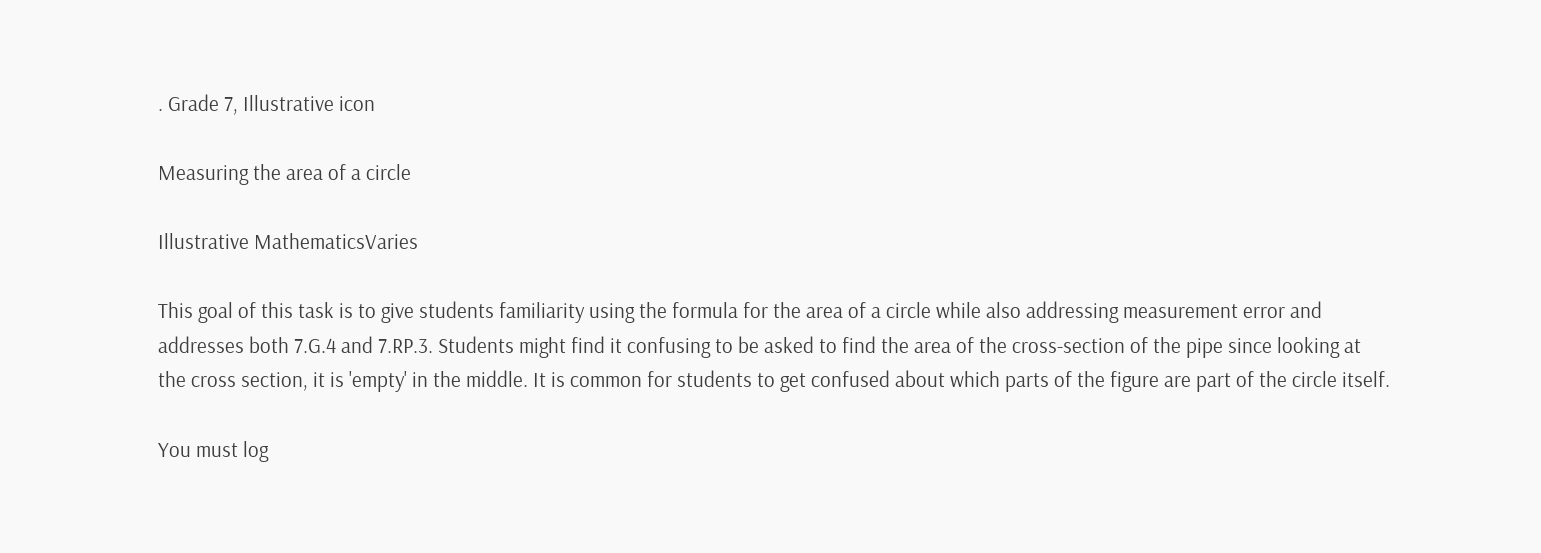. Grade 7, Illustrative icon

Measuring the area of a circle

Illustrative MathematicsVaries

This goal of this task is to give students familiarity using the formula for the area of a circle while also addressing measurement error and addresses both 7.G.4 and 7.RP.3. Students might find it confusing to be asked to find the area of the cross-section of the pipe since looking at the cross section, it is 'empty' in the middle. It is common for students to get confused about which parts of the figure are part of the circle itself.

You must log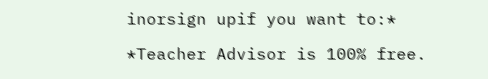inorsign upif you want to:*

*Teacher Advisor is 100% free.